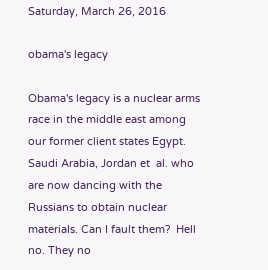Saturday, March 26, 2016

obama's legacy

Obama's legacy is a nuclear arms race in the middle east among our former client states Egypt. Saudi Arabia, Jordan et  al. who are now dancing with the Russians to obtain nuclear materials. Can I fault them?  Hell no. They no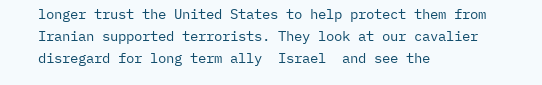longer trust the United States to help protect them from Iranian supported terrorists. They look at our cavalier disregard for long term ally  Israel  and see the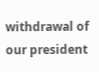withdrawal of our president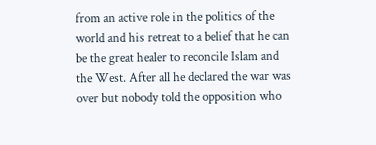from an active role in the politics of the world and his retreat to a belief that he can be the great healer to reconcile Islam and the West. After all he declared the war was over but nobody told the opposition who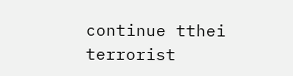continue tthei terrorist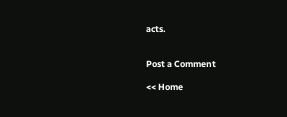acts.


Post a Comment

<< Home